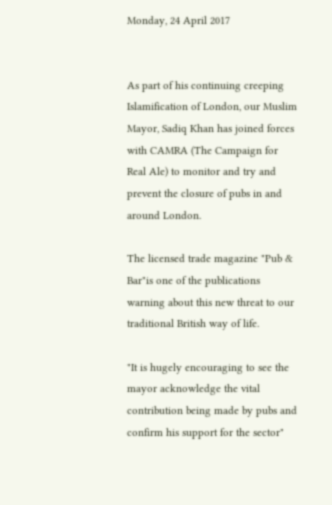Monday, 24 April 2017


As part of his continuing creeping Islamification of London, our Muslim Mayor, Sadiq Khan has joined forces with CAMRA (The Campaign for Real Ale) to monitor and try and prevent the closure of pubs in and around London.

The licensed trade magazine "Pub & Bar"is one of the publications warning about this new threat to our traditional British way of life.

"It is hugely encouraging to see the mayor acknowledge the vital contribution being made by pubs and confirm his support for the sector"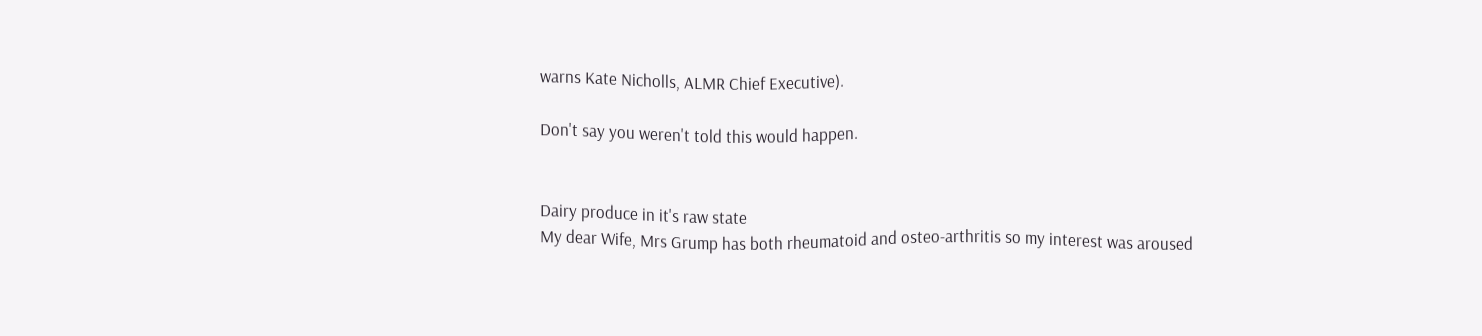warns Kate Nicholls, ALMR Chief Executive).

Don't say you weren't told this would happen.


Dairy produce in it's raw state
My dear Wife, Mrs Grump has both rheumatoid and osteo-arthritis so my interest was aroused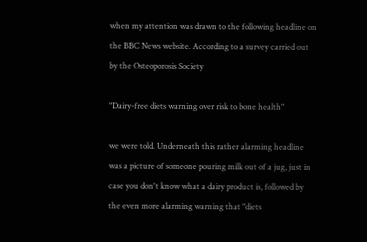when my attention was drawn to the following headline on the BBC News website. According to a survey carried out by the Osteoporosis Society

"Dairy-free diets warning over risk to bone health"

we were told. Underneath this rather alarming headline was a picture of someone pouring milk out of a jug, just in case you don't know what a dairy product is, followed by the even more alarming warning that "diets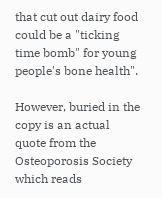that cut out dairy food could be a "ticking time bomb" for young people's bone health".

However, buried in the copy is an actual quote from the Osteoporosis Society which reads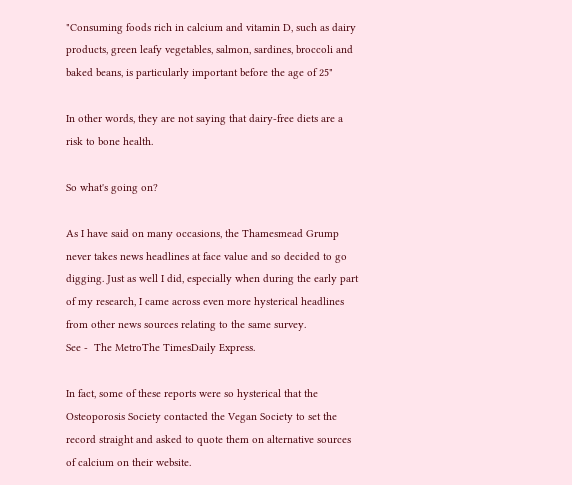"Consuming foods rich in calcium and vitamin D, such as dairy products, green leafy vegetables, salmon, sardines, broccoli and baked beans, is particularly important before the age of 25"

In other words, they are not saying that dairy-free diets are a risk to bone health.

So what's going on?

As I have said on many occasions, the Thamesmead Grump never takes news headlines at face value and so decided to go digging. Just as well I did, especially when during the early part of my research, I came across even more hysterical headlines from other news sources relating to the same survey.
See -  The MetroThe TimesDaily Express.

In fact, some of these reports were so hysterical that the Osteoporosis Society contacted the Vegan Society to set the record straight and asked to quote them on alternative sources of calcium on their website.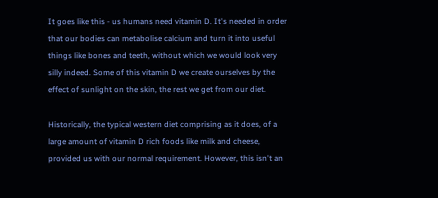It goes like this - us humans need vitamin D. It's needed in order that our bodies can metabolise calcium and turn it into useful things like bones and teeth, without which we would look very silly indeed. Some of this vitamin D we create ourselves by the effect of sunlight on the skin, the rest we get from our diet.

Historically, the typical western diet comprising as it does, of a large amount of vitamin D rich foods like milk and cheese, provided us with our normal requirement. However, this isn't an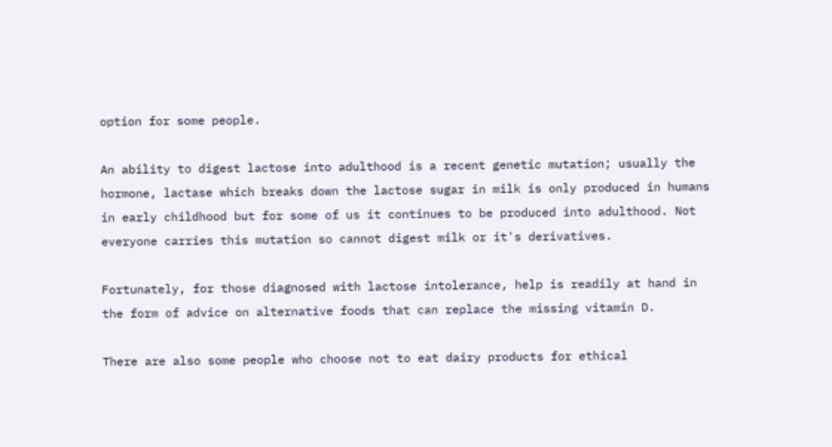option for some people.

An ability to digest lactose into adulthood is a recent genetic mutation; usually the hormone, lactase which breaks down the lactose sugar in milk is only produced in humans in early childhood but for some of us it continues to be produced into adulthood. Not everyone carries this mutation so cannot digest milk or it's derivatives.

Fortunately, for those diagnosed with lactose intolerance, help is readily at hand in the form of advice on alternative foods that can replace the missing vitamin D.

There are also some people who choose not to eat dairy products for ethical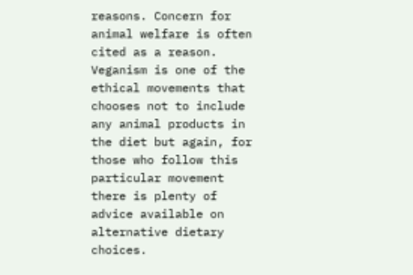reasons. Concern for animal welfare is often cited as a reason. Veganism is one of the ethical movements that chooses not to include any animal products in the diet but again, for those who follow this particular movement there is plenty of advice available on alternative dietary choices.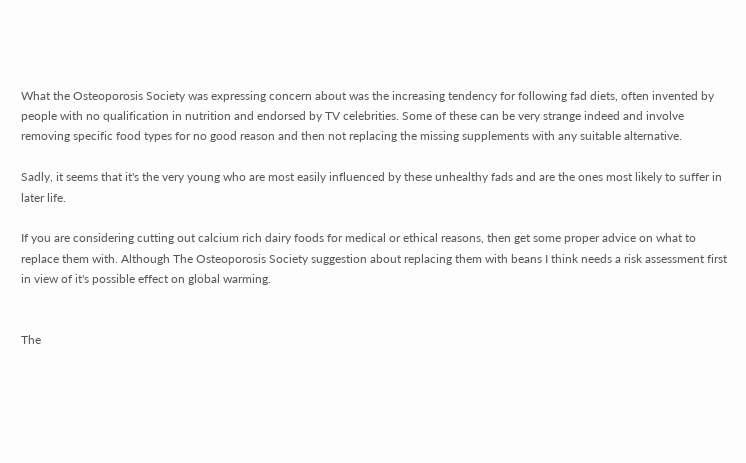What the Osteoporosis Society was expressing concern about was the increasing tendency for following fad diets, often invented by people with no qualification in nutrition and endorsed by TV celebrities. Some of these can be very strange indeed and involve removing specific food types for no good reason and then not replacing the missing supplements with any suitable alternative.

Sadly, it seems that it's the very young who are most easily influenced by these unhealthy fads and are the ones most likely to suffer in later life.

If you are considering cutting out calcium rich dairy foods for medical or ethical reasons, then get some proper advice on what to replace them with. Although The Osteoporosis Society suggestion about replacing them with beans I think needs a risk assessment first in view of it's possible effect on global warming.


The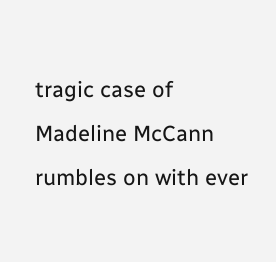tragic case of Madeline McCann rumbles on with ever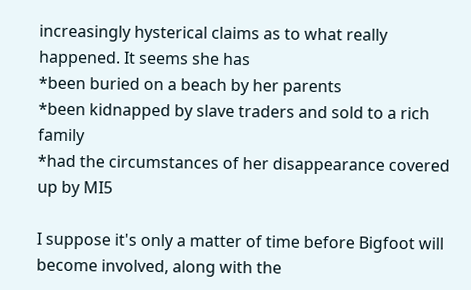increasingly hysterical claims as to what really happened. It seems she has
*been buried on a beach by her parents
*been kidnapped by slave traders and sold to a rich family
*had the circumstances of her disappearance covered up by MI5

I suppose it's only a matter of time before Bigfoot will become involved, along with the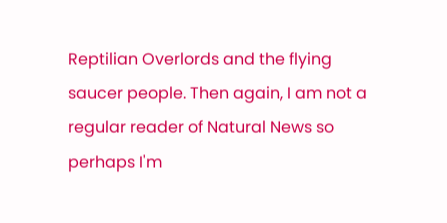Reptilian Overlords and the flying saucer people. Then again, I am not a regular reader of Natural News so perhaps I'm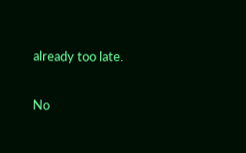already too late.

No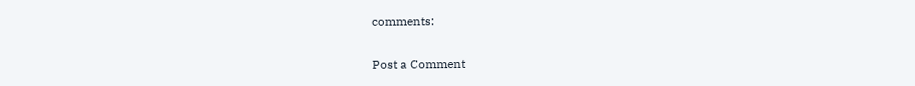comments:

Post a Comment